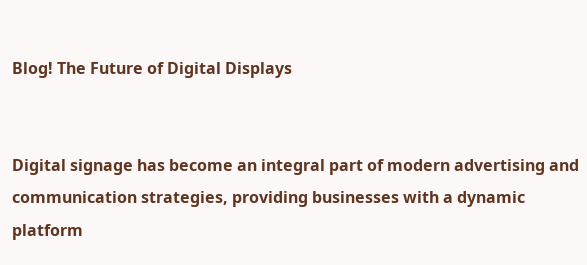Blog! The Future of Digital Displays


Digital signage has become an integral part of modern advertising and communication strategies, providing businesses with a dynamic platform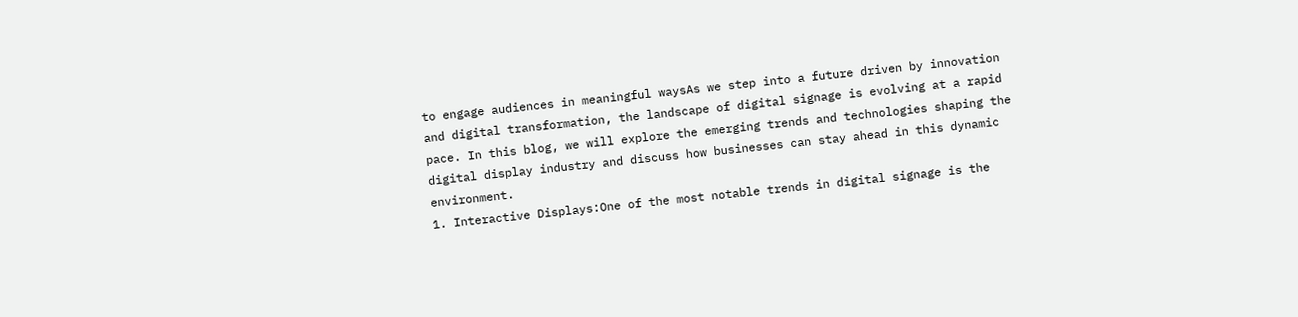to engage audiences in meaningful waysAs we step into a future driven by innovation and digital transformation, the landscape of digital signage is evolving at a rapid pace. In this blog, we will explore the emerging trends and technologies shaping the digital display industry and discuss how businesses can stay ahead in this dynamic environment.
1. Interactive Displays:One of the most notable trends in digital signage is the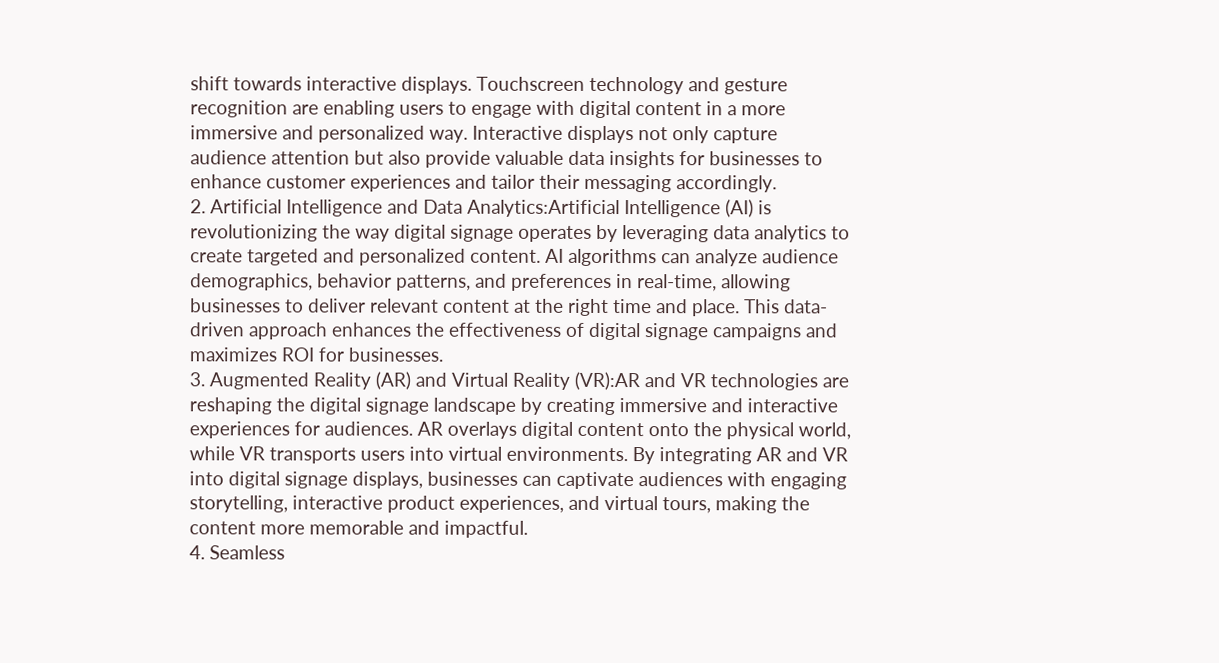shift towards interactive displays. Touchscreen technology and gesture recognition are enabling users to engage with digital content in a more immersive and personalized way. Interactive displays not only capture audience attention but also provide valuable data insights for businesses to enhance customer experiences and tailor their messaging accordingly.
2. Artificial Intelligence and Data Analytics:Artificial Intelligence (AI) is revolutionizing the way digital signage operates by leveraging data analytics to create targeted and personalized content. AI algorithms can analyze audience demographics, behavior patterns, and preferences in real-time, allowing businesses to deliver relevant content at the right time and place. This data-driven approach enhances the effectiveness of digital signage campaigns and maximizes ROI for businesses.
3. Augmented Reality (AR) and Virtual Reality (VR):AR and VR technologies are reshaping the digital signage landscape by creating immersive and interactive experiences for audiences. AR overlays digital content onto the physical world, while VR transports users into virtual environments. By integrating AR and VR into digital signage displays, businesses can captivate audiences with engaging storytelling, interactive product experiences, and virtual tours, making the content more memorable and impactful.
4. Seamless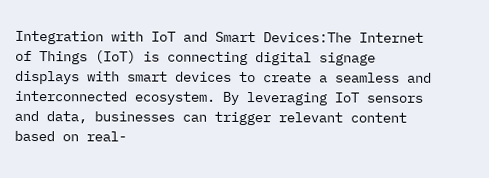Integration with IoT and Smart Devices:The Internet of Things (IoT) is connecting digital signage displays with smart devices to create a seamless and interconnected ecosystem. By leveraging IoT sensors and data, businesses can trigger relevant content based on real-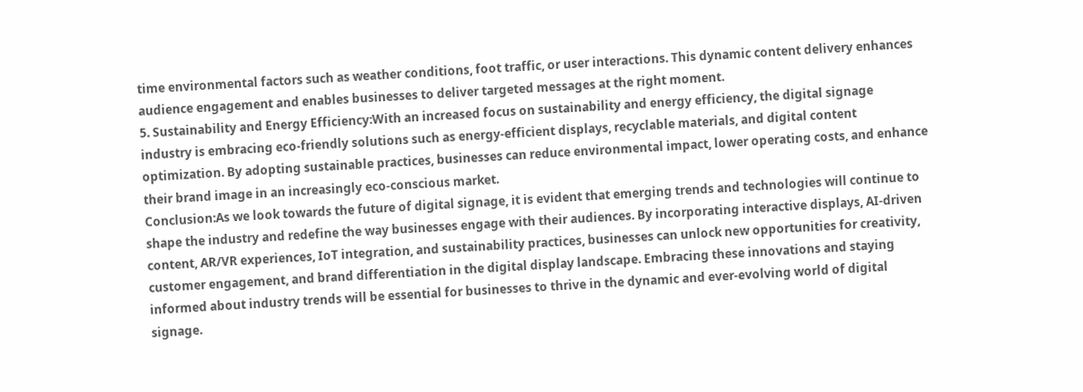time environmental factors such as weather conditions, foot traffic, or user interactions. This dynamic content delivery enhances audience engagement and enables businesses to deliver targeted messages at the right moment.
5. Sustainability and Energy Efficiency:With an increased focus on sustainability and energy efficiency, the digital signage industry is embracing eco-friendly solutions such as energy-efficient displays, recyclable materials, and digital content optimization. By adopting sustainable practices, businesses can reduce environmental impact, lower operating costs, and enhance their brand image in an increasingly eco-conscious market.
Conclusion:As we look towards the future of digital signage, it is evident that emerging trends and technologies will continue to shape the industry and redefine the way businesses engage with their audiences. By incorporating interactive displays, AI-driven content, AR/VR experiences, IoT integration, and sustainability practices, businesses can unlock new opportunities for creativity, customer engagement, and brand differentiation in the digital display landscape. Embracing these innovations and staying informed about industry trends will be essential for businesses to thrive in the dynamic and ever-evolving world of digital signage.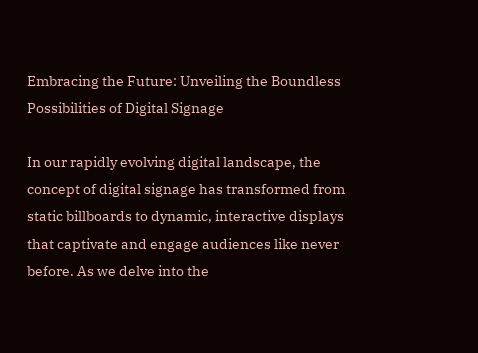Embracing the Future: Unveiling the Boundless Possibilities of Digital Signage

In our rapidly evolving digital landscape, the concept of digital signage has transformed from static billboards to dynamic, interactive displays that captivate and engage audiences like never before. As we delve into the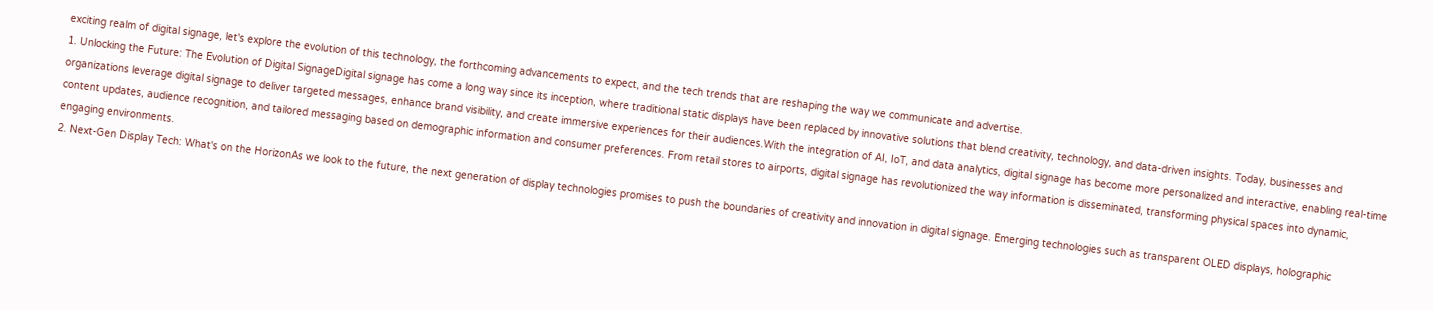exciting realm of digital signage, let's explore the evolution of this technology, the forthcoming advancements to expect, and the tech trends that are reshaping the way we communicate and advertise.
1. Unlocking the Future: The Evolution of Digital SignageDigital signage has come a long way since its inception, where traditional static displays have been replaced by innovative solutions that blend creativity, technology, and data-driven insights. Today, businesses and organizations leverage digital signage to deliver targeted messages, enhance brand visibility, and create immersive experiences for their audiences.With the integration of AI, IoT, and data analytics, digital signage has become more personalized and interactive, enabling real-time content updates, audience recognition, and tailored messaging based on demographic information and consumer preferences. From retail stores to airports, digital signage has revolutionized the way information is disseminated, transforming physical spaces into dynamic, engaging environments.
2. Next-Gen Display Tech: What's on the HorizonAs we look to the future, the next generation of display technologies promises to push the boundaries of creativity and innovation in digital signage. Emerging technologies such as transparent OLED displays, holographic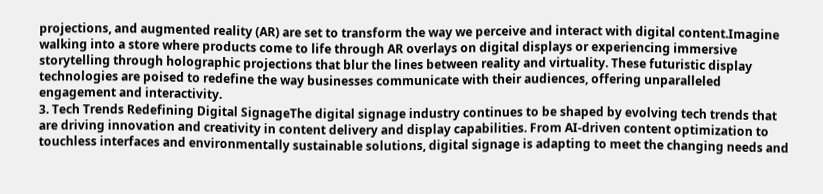projections, and augmented reality (AR) are set to transform the way we perceive and interact with digital content.Imagine walking into a store where products come to life through AR overlays on digital displays or experiencing immersive storytelling through holographic projections that blur the lines between reality and virtuality. These futuristic display technologies are poised to redefine the way businesses communicate with their audiences, offering unparalleled engagement and interactivity.
3. Tech Trends Redefining Digital SignageThe digital signage industry continues to be shaped by evolving tech trends that are driving innovation and creativity in content delivery and display capabilities. From AI-driven content optimization to touchless interfaces and environmentally sustainable solutions, digital signage is adapting to meet the changing needs and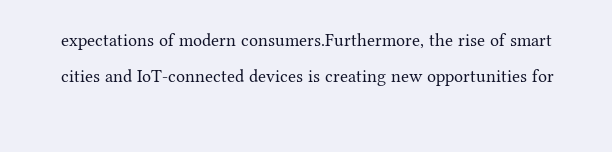expectations of modern consumers.Furthermore, the rise of smart cities and IoT-connected devices is creating new opportunities for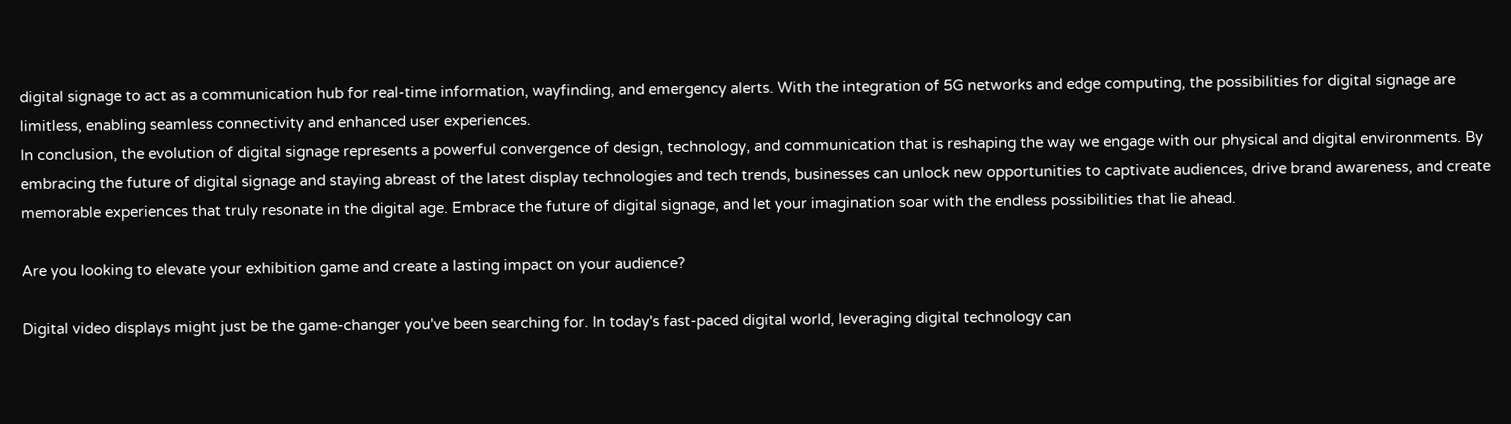digital signage to act as a communication hub for real-time information, wayfinding, and emergency alerts. With the integration of 5G networks and edge computing, the possibilities for digital signage are limitless, enabling seamless connectivity and enhanced user experiences.
In conclusion, the evolution of digital signage represents a powerful convergence of design, technology, and communication that is reshaping the way we engage with our physical and digital environments. By embracing the future of digital signage and staying abreast of the latest display technologies and tech trends, businesses can unlock new opportunities to captivate audiences, drive brand awareness, and create memorable experiences that truly resonate in the digital age. Embrace the future of digital signage, and let your imagination soar with the endless possibilities that lie ahead.

Are you looking to elevate your exhibition game and create a lasting impact on your audience?

Digital video displays might just be the game-changer you've been searching for. In today's fast-paced digital world, leveraging digital technology can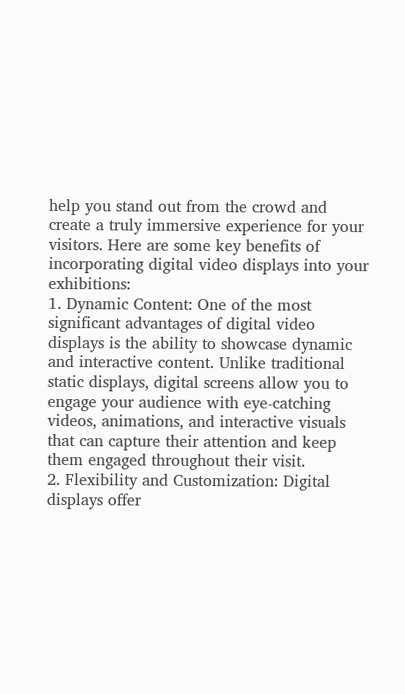help you stand out from the crowd and create a truly immersive experience for your visitors. Here are some key benefits of incorporating digital video displays into your exhibitions:
1. Dynamic Content: One of the most significant advantages of digital video displays is the ability to showcase dynamic and interactive content. Unlike traditional static displays, digital screens allow you to engage your audience with eye-catching videos, animations, and interactive visuals that can capture their attention and keep them engaged throughout their visit.
2. Flexibility and Customization: Digital displays offer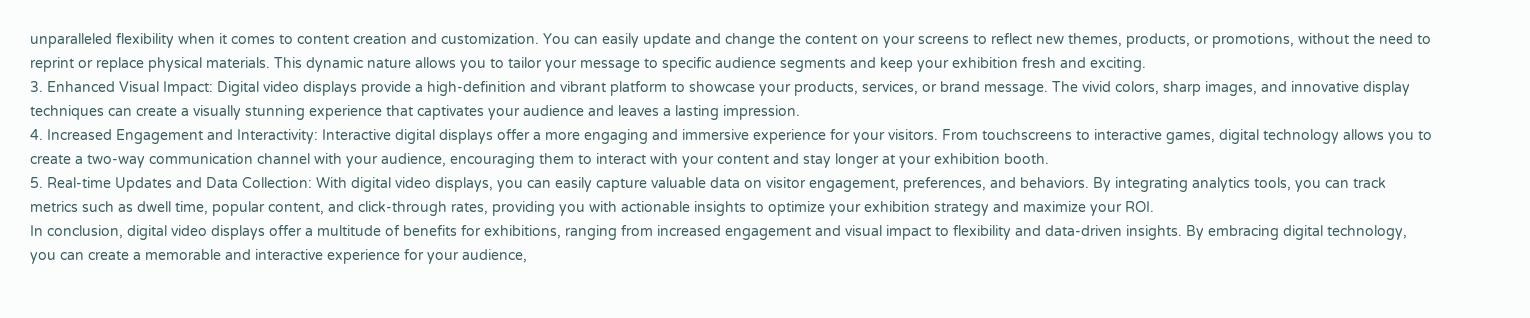unparalleled flexibility when it comes to content creation and customization. You can easily update and change the content on your screens to reflect new themes, products, or promotions, without the need to reprint or replace physical materials. This dynamic nature allows you to tailor your message to specific audience segments and keep your exhibition fresh and exciting.
3. Enhanced Visual Impact: Digital video displays provide a high-definition and vibrant platform to showcase your products, services, or brand message. The vivid colors, sharp images, and innovative display techniques can create a visually stunning experience that captivates your audience and leaves a lasting impression.
4. Increased Engagement and Interactivity: Interactive digital displays offer a more engaging and immersive experience for your visitors. From touchscreens to interactive games, digital technology allows you to create a two-way communication channel with your audience, encouraging them to interact with your content and stay longer at your exhibition booth.
5. Real-time Updates and Data Collection: With digital video displays, you can easily capture valuable data on visitor engagement, preferences, and behaviors. By integrating analytics tools, you can track metrics such as dwell time, popular content, and click-through rates, providing you with actionable insights to optimize your exhibition strategy and maximize your ROI.
In conclusion, digital video displays offer a multitude of benefits for exhibitions, ranging from increased engagement and visual impact to flexibility and data-driven insights. By embracing digital technology, you can create a memorable and interactive experience for your audience,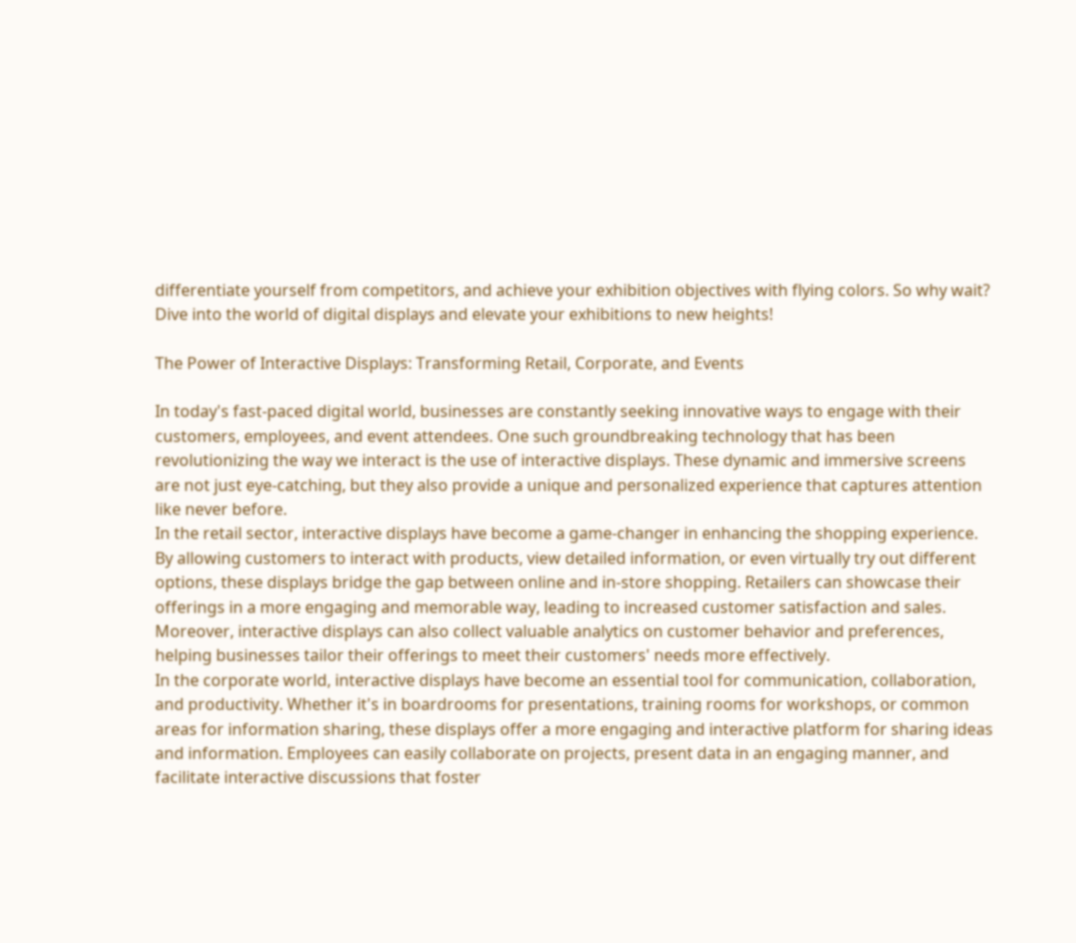differentiate yourself from competitors, and achieve your exhibition objectives with flying colors. So why wait? Dive into the world of digital displays and elevate your exhibitions to new heights!

The Power of Interactive Displays: Transforming Retail, Corporate, and Events

In today's fast-paced digital world, businesses are constantly seeking innovative ways to engage with their customers, employees, and event attendees. One such groundbreaking technology that has been revolutionizing the way we interact is the use of interactive displays. These dynamic and immersive screens are not just eye-catching, but they also provide a unique and personalized experience that captures attention like never before.
In the retail sector, interactive displays have become a game-changer in enhancing the shopping experience. By allowing customers to interact with products, view detailed information, or even virtually try out different options, these displays bridge the gap between online and in-store shopping. Retailers can showcase their offerings in a more engaging and memorable way, leading to increased customer satisfaction and sales. Moreover, interactive displays can also collect valuable analytics on customer behavior and preferences, helping businesses tailor their offerings to meet their customers' needs more effectively.
In the corporate world, interactive displays have become an essential tool for communication, collaboration, and productivity. Whether it's in boardrooms for presentations, training rooms for workshops, or common areas for information sharing, these displays offer a more engaging and interactive platform for sharing ideas and information. Employees can easily collaborate on projects, present data in an engaging manner, and facilitate interactive discussions that foster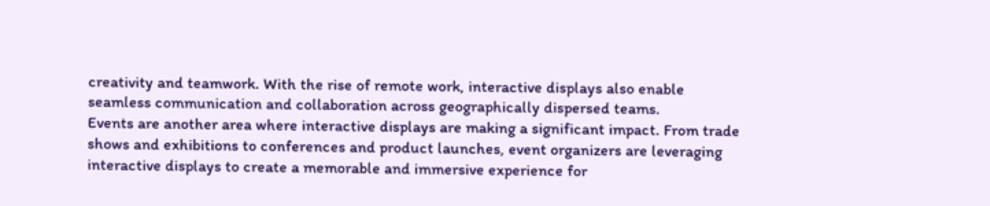creativity and teamwork. With the rise of remote work, interactive displays also enable seamless communication and collaboration across geographically dispersed teams.
Events are another area where interactive displays are making a significant impact. From trade shows and exhibitions to conferences and product launches, event organizers are leveraging interactive displays to create a memorable and immersive experience for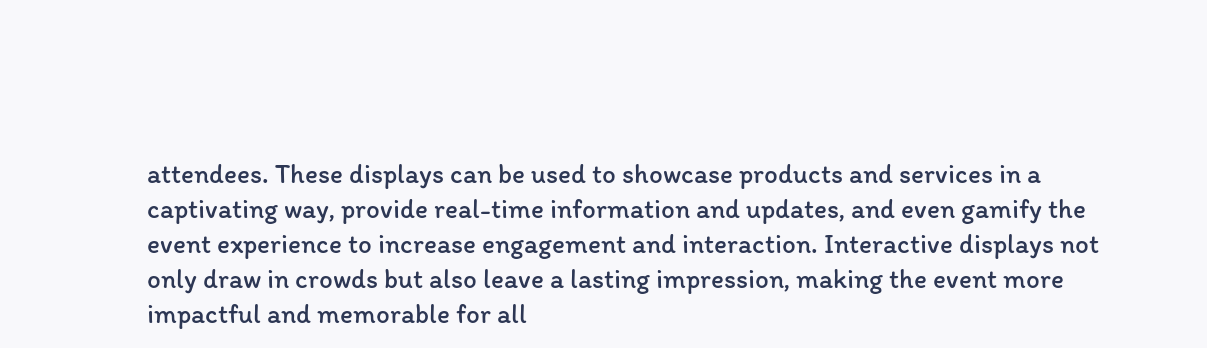attendees. These displays can be used to showcase products and services in a captivating way, provide real-time information and updates, and even gamify the event experience to increase engagement and interaction. Interactive displays not only draw in crowds but also leave a lasting impression, making the event more impactful and memorable for all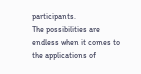participants.
The possibilities are endless when it comes to the applications of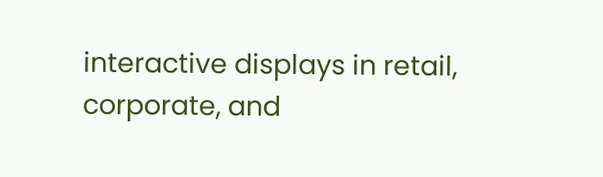interactive displays in retail, corporate, and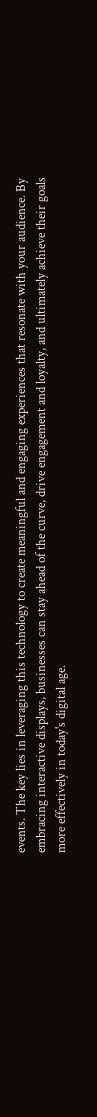events. The key lies in leveraging this technology to create meaningful and engaging experiences that resonate with your audience. By embracing interactive displays, businesses can stay ahead of the curve, drive engagement and loyalty, and ultimately achieve their goals more effectively in today's digital age.